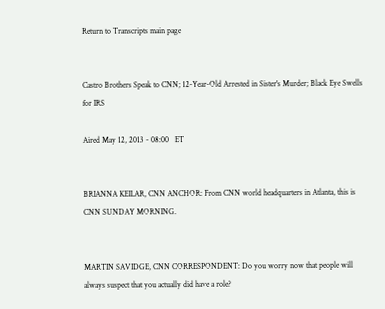Return to Transcripts main page


Castro Brothers Speak to CNN; 12-Year-Old Arrested in Sister's Murder; Black Eye Swells for IRS

Aired May 12, 2013 - 08:00   ET


BRIANNA KEILAR, CNN ANCHOR: From CNN world headquarters in Atlanta, this is CNN SUNDAY MORNING.


MARTIN SAVIDGE, CNN CORRESPONDENT: Do you worry now that people will always suspect that you actually did have a role?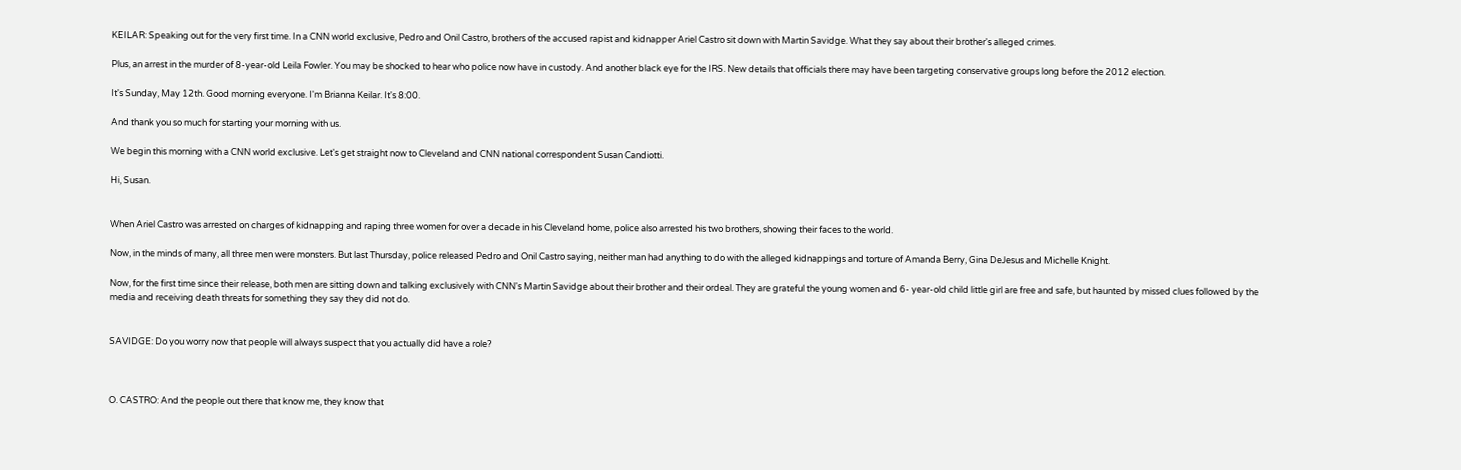KEILAR: Speaking out for the very first time. In a CNN world exclusive, Pedro and Onil Castro, brothers of the accused rapist and kidnapper Ariel Castro sit down with Martin Savidge. What they say about their brother's alleged crimes.

Plus, an arrest in the murder of 8-year-old Leila Fowler. You may be shocked to hear who police now have in custody. And another black eye for the IRS. New details that officials there may have been targeting conservative groups long before the 2012 election.

It's Sunday, May 12th. Good morning everyone. I'm Brianna Keilar. It's 8:00.

And thank you so much for starting your morning with us.

We begin this morning with a CNN world exclusive. Let's get straight now to Cleveland and CNN national correspondent Susan Candiotti.

Hi, Susan.


When Ariel Castro was arrested on charges of kidnapping and raping three women for over a decade in his Cleveland home, police also arrested his two brothers, showing their faces to the world.

Now, in the minds of many, all three men were monsters. But last Thursday, police released Pedro and Onil Castro saying, neither man had anything to do with the alleged kidnappings and torture of Amanda Berry, Gina DeJesus and Michelle Knight.

Now, for the first time since their release, both men are sitting down and talking exclusively with CNN's Martin Savidge about their brother and their ordeal. They are grateful the young women and 6- year-old child little girl are free and safe, but haunted by missed clues followed by the media and receiving death threats for something they say they did not do.


SAVIDGE: Do you worry now that people will always suspect that you actually did have a role?



O. CASTRO: And the people out there that know me, they know that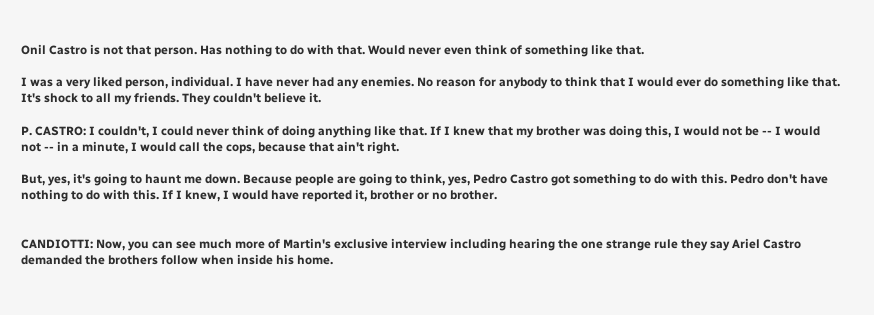Onil Castro is not that person. Has nothing to do with that. Would never even think of something like that.

I was a very liked person, individual. I have never had any enemies. No reason for anybody to think that I would ever do something like that. It's shock to all my friends. They couldn't believe it.

P. CASTRO: I couldn't, I could never think of doing anything like that. If I knew that my brother was doing this, I would not be -- I would not -- in a minute, I would call the cops, because that ain't right.

But, yes, it's going to haunt me down. Because people are going to think, yes, Pedro Castro got something to do with this. Pedro don't have nothing to do with this. If I knew, I would have reported it, brother or no brother.


CANDIOTTI: Now, you can see much more of Martin's exclusive interview including hearing the one strange rule they say Ariel Castro demanded the brothers follow when inside his home.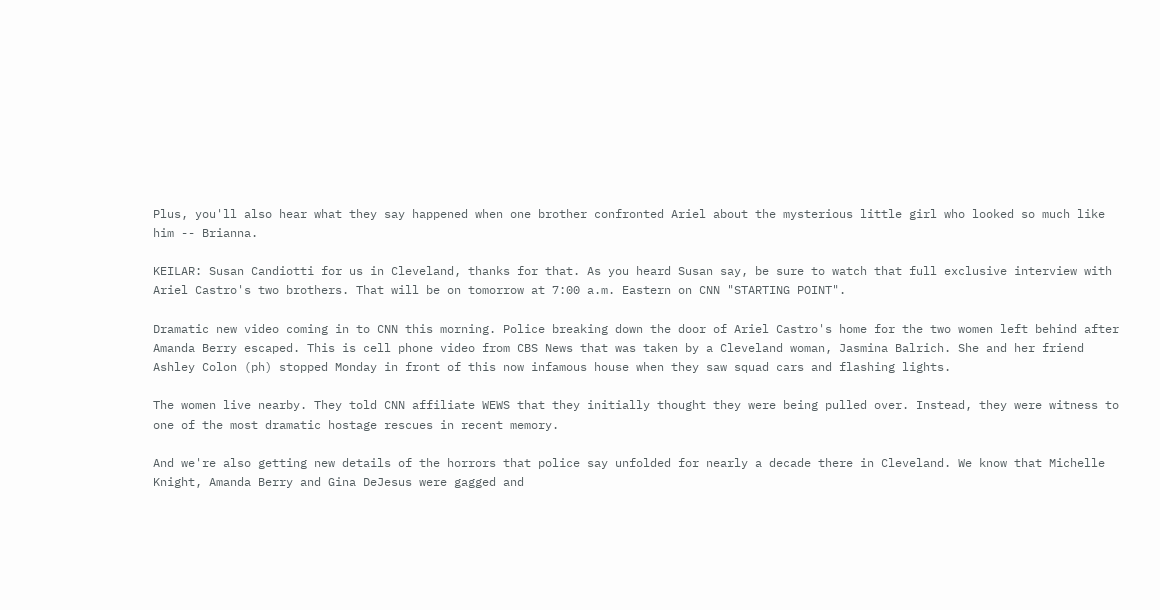Plus, you'll also hear what they say happened when one brother confronted Ariel about the mysterious little girl who looked so much like him -- Brianna.

KEILAR: Susan Candiotti for us in Cleveland, thanks for that. As you heard Susan say, be sure to watch that full exclusive interview with Ariel Castro's two brothers. That will be on tomorrow at 7:00 a.m. Eastern on CNN "STARTING POINT".

Dramatic new video coming in to CNN this morning. Police breaking down the door of Ariel Castro's home for the two women left behind after Amanda Berry escaped. This is cell phone video from CBS News that was taken by a Cleveland woman, Jasmina Balrich. She and her friend Ashley Colon (ph) stopped Monday in front of this now infamous house when they saw squad cars and flashing lights.

The women live nearby. They told CNN affiliate WEWS that they initially thought they were being pulled over. Instead, they were witness to one of the most dramatic hostage rescues in recent memory.

And we're also getting new details of the horrors that police say unfolded for nearly a decade there in Cleveland. We know that Michelle Knight, Amanda Berry and Gina DeJesus were gagged and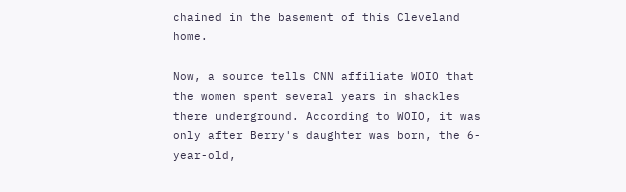chained in the basement of this Cleveland home.

Now, a source tells CNN affiliate WOIO that the women spent several years in shackles there underground. According to WOIO, it was only after Berry's daughter was born, the 6-year-old,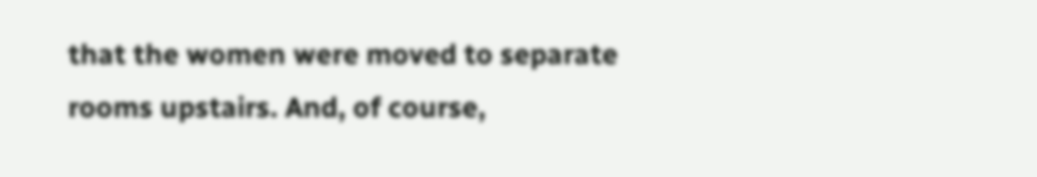that the women were moved to separate rooms upstairs. And, of course,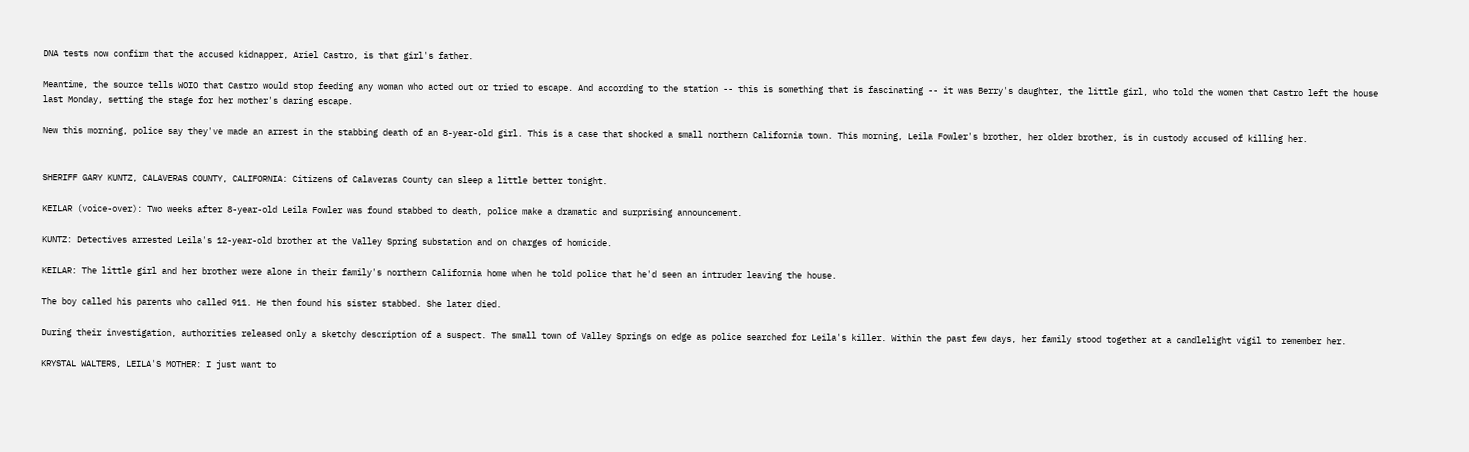DNA tests now confirm that the accused kidnapper, Ariel Castro, is that girl's father.

Meantime, the source tells WOIO that Castro would stop feeding any woman who acted out or tried to escape. And according to the station -- this is something that is fascinating -- it was Berry's daughter, the little girl, who told the women that Castro left the house last Monday, setting the stage for her mother's daring escape.

New this morning, police say they've made an arrest in the stabbing death of an 8-year-old girl. This is a case that shocked a small northern California town. This morning, Leila Fowler's brother, her older brother, is in custody accused of killing her.


SHERIFF GARY KUNTZ, CALAVERAS COUNTY, CALIFORNIA: Citizens of Calaveras County can sleep a little better tonight.

KEILAR (voice-over): Two weeks after 8-year-old Leila Fowler was found stabbed to death, police make a dramatic and surprising announcement.

KUNTZ: Detectives arrested Leila's 12-year-old brother at the Valley Spring substation and on charges of homicide.

KEILAR: The little girl and her brother were alone in their family's northern California home when he told police that he'd seen an intruder leaving the house.

The boy called his parents who called 911. He then found his sister stabbed. She later died.

During their investigation, authorities released only a sketchy description of a suspect. The small town of Valley Springs on edge as police searched for Leila's killer. Within the past few days, her family stood together at a candlelight vigil to remember her.

KRYSTAL WALTERS, LEILA'S MOTHER: I just want to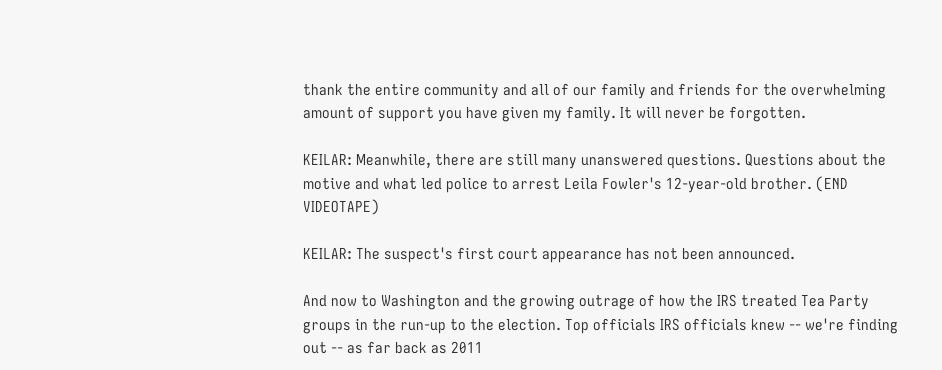thank the entire community and all of our family and friends for the overwhelming amount of support you have given my family. It will never be forgotten.

KEILAR: Meanwhile, there are still many unanswered questions. Questions about the motive and what led police to arrest Leila Fowler's 12-year-old brother. (END VIDEOTAPE)

KEILAR: The suspect's first court appearance has not been announced.

And now to Washington and the growing outrage of how the IRS treated Tea Party groups in the run-up to the election. Top officials IRS officials knew -- we're finding out -- as far back as 2011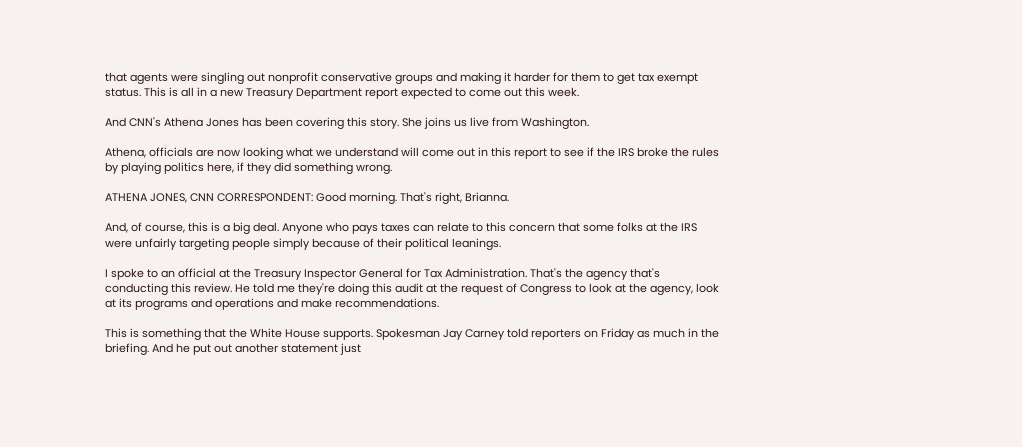that agents were singling out nonprofit conservative groups and making it harder for them to get tax exempt status. This is all in a new Treasury Department report expected to come out this week.

And CNN's Athena Jones has been covering this story. She joins us live from Washington.

Athena, officials are now looking what we understand will come out in this report to see if the IRS broke the rules by playing politics here, if they did something wrong.

ATHENA JONES, CNN CORRESPONDENT: Good morning. That's right, Brianna.

And, of course, this is a big deal. Anyone who pays taxes can relate to this concern that some folks at the IRS were unfairly targeting people simply because of their political leanings.

I spoke to an official at the Treasury Inspector General for Tax Administration. That's the agency that's conducting this review. He told me they're doing this audit at the request of Congress to look at the agency, look at its programs and operations and make recommendations.

This is something that the White House supports. Spokesman Jay Carney told reporters on Friday as much in the briefing. And he put out another statement just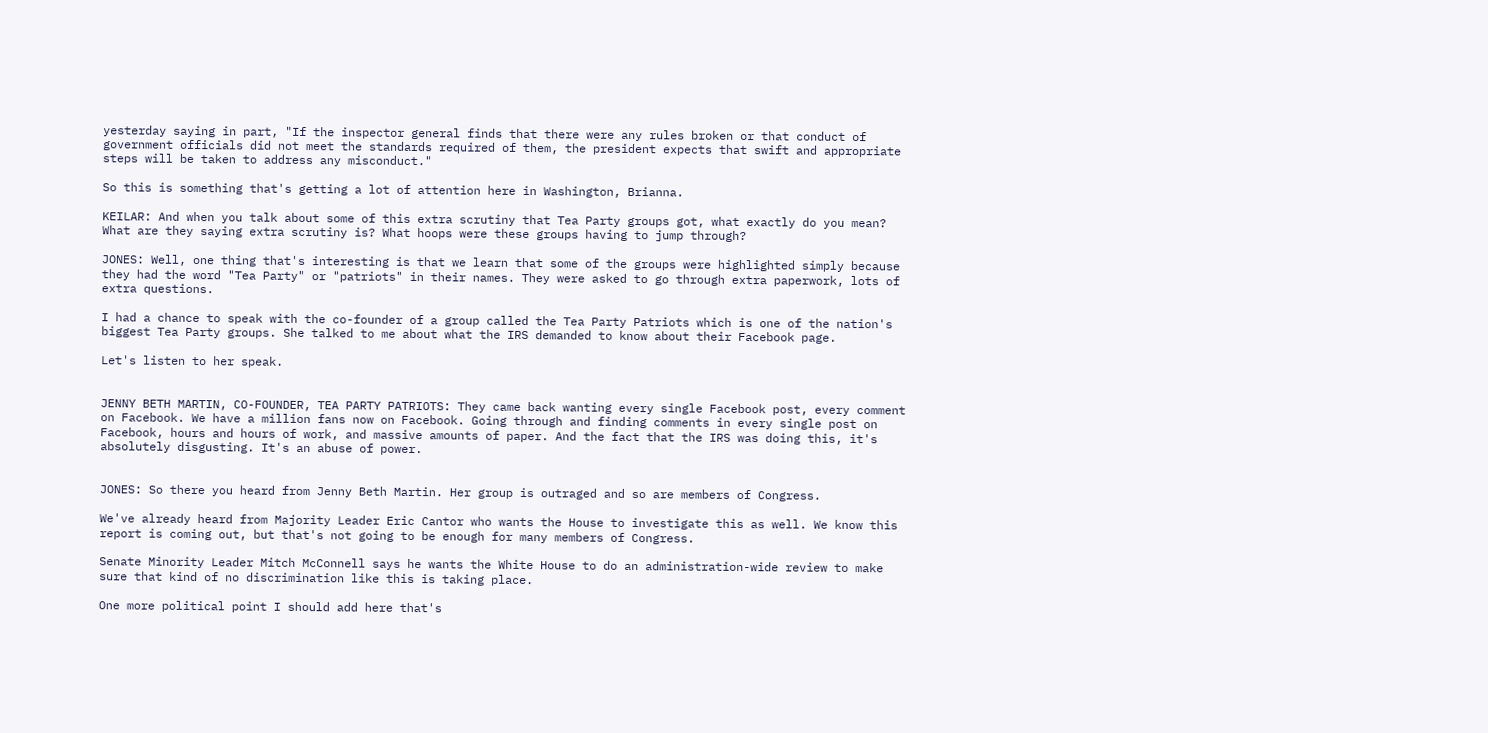yesterday saying in part, "If the inspector general finds that there were any rules broken or that conduct of government officials did not meet the standards required of them, the president expects that swift and appropriate steps will be taken to address any misconduct."

So this is something that's getting a lot of attention here in Washington, Brianna.

KEILAR: And when you talk about some of this extra scrutiny that Tea Party groups got, what exactly do you mean? What are they saying extra scrutiny is? What hoops were these groups having to jump through?

JONES: Well, one thing that's interesting is that we learn that some of the groups were highlighted simply because they had the word "Tea Party" or "patriots" in their names. They were asked to go through extra paperwork, lots of extra questions.

I had a chance to speak with the co-founder of a group called the Tea Party Patriots which is one of the nation's biggest Tea Party groups. She talked to me about what the IRS demanded to know about their Facebook page.

Let's listen to her speak.


JENNY BETH MARTIN, CO-FOUNDER, TEA PARTY PATRIOTS: They came back wanting every single Facebook post, every comment on Facebook. We have a million fans now on Facebook. Going through and finding comments in every single post on Facebook, hours and hours of work, and massive amounts of paper. And the fact that the IRS was doing this, it's absolutely disgusting. It's an abuse of power.


JONES: So there you heard from Jenny Beth Martin. Her group is outraged and so are members of Congress.

We've already heard from Majority Leader Eric Cantor who wants the House to investigate this as well. We know this report is coming out, but that's not going to be enough for many members of Congress.

Senate Minority Leader Mitch McConnell says he wants the White House to do an administration-wide review to make sure that kind of no discrimination like this is taking place.

One more political point I should add here that's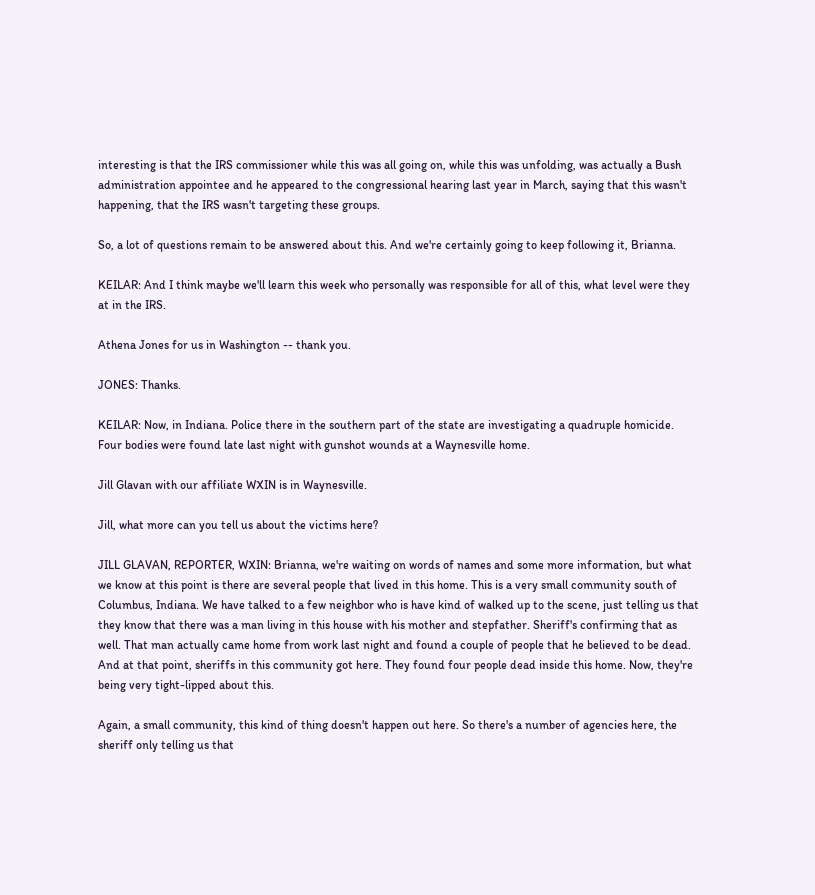interesting is that the IRS commissioner while this was all going on, while this was unfolding, was actually a Bush administration appointee and he appeared to the congressional hearing last year in March, saying that this wasn't happening, that the IRS wasn't targeting these groups.

So, a lot of questions remain to be answered about this. And we're certainly going to keep following it, Brianna.

KEILAR: And I think maybe we'll learn this week who personally was responsible for all of this, what level were they at in the IRS.

Athena Jones for us in Washington -- thank you.

JONES: Thanks.

KEILAR: Now, in Indiana. Police there in the southern part of the state are investigating a quadruple homicide. Four bodies were found late last night with gunshot wounds at a Waynesville home.

Jill Glavan with our affiliate WXIN is in Waynesville.

Jill, what more can you tell us about the victims here?

JILL GLAVAN, REPORTER, WXIN: Brianna, we're waiting on words of names and some more information, but what we know at this point is there are several people that lived in this home. This is a very small community south of Columbus, Indiana. We have talked to a few neighbor who is have kind of walked up to the scene, just telling us that they know that there was a man living in this house with his mother and stepfather. Sheriff's confirming that as well. That man actually came home from work last night and found a couple of people that he believed to be dead. And at that point, sheriffs in this community got here. They found four people dead inside this home. Now, they're being very tight-lipped about this.

Again, a small community, this kind of thing doesn't happen out here. So there's a number of agencies here, the sheriff only telling us that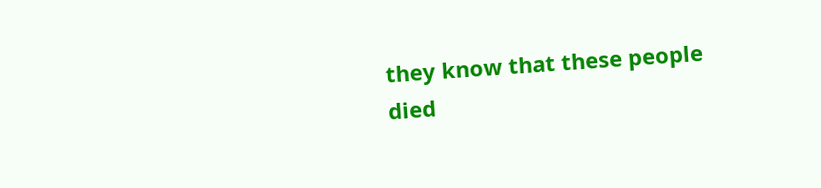they know that these people died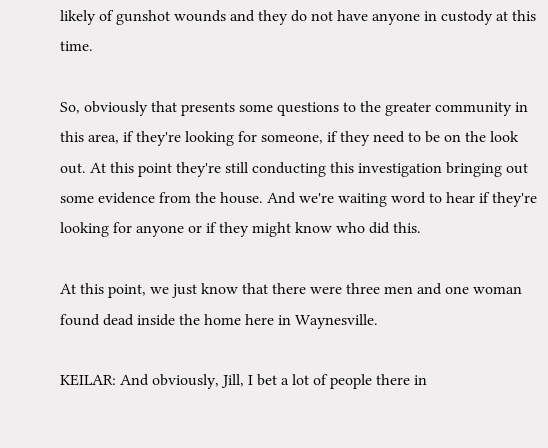likely of gunshot wounds and they do not have anyone in custody at this time.

So, obviously that presents some questions to the greater community in this area, if they're looking for someone, if they need to be on the look out. At this point they're still conducting this investigation bringing out some evidence from the house. And we're waiting word to hear if they're looking for anyone or if they might know who did this.

At this point, we just know that there were three men and one woman found dead inside the home here in Waynesville.

KEILAR: And obviously, Jill, I bet a lot of people there in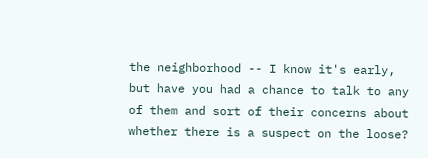the neighborhood -- I know it's early, but have you had a chance to talk to any of them and sort of their concerns about whether there is a suspect on the loose?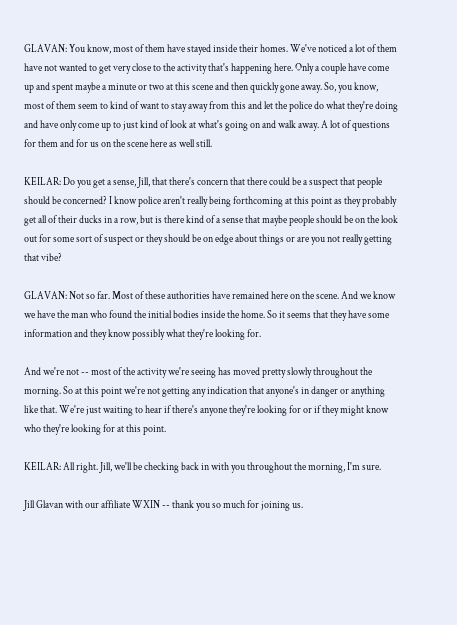GLAVAN: You know, most of them have stayed inside their homes. We've noticed a lot of them have not wanted to get very close to the activity that's happening here. Only a couple have come up and spent maybe a minute or two at this scene and then quickly gone away. So, you know, most of them seem to kind of want to stay away from this and let the police do what they're doing and have only come up to just kind of look at what's going on and walk away. A lot of questions for them and for us on the scene here as well still.

KEILAR: Do you get a sense, Jill, that there's concern that there could be a suspect that people should be concerned? I know police aren't really being forthcoming at this point as they probably get all of their ducks in a row, but is there kind of a sense that maybe people should be on the look out for some sort of suspect or they should be on edge about things or are you not really getting that vibe?

GLAVAN: Not so far. Most of these authorities have remained here on the scene. And we know we have the man who found the initial bodies inside the home. So it seems that they have some information and they know possibly what they're looking for.

And we're not -- most of the activity we're seeing has moved pretty slowly throughout the morning. So at this point we're not getting any indication that anyone's in danger or anything like that. We're just waiting to hear if there's anyone they're looking for or if they might know who they're looking for at this point.

KEILAR: All right. Jill, we'll be checking back in with you throughout the morning, I'm sure.

Jill Glavan with our affiliate WXIN -- thank you so much for joining us.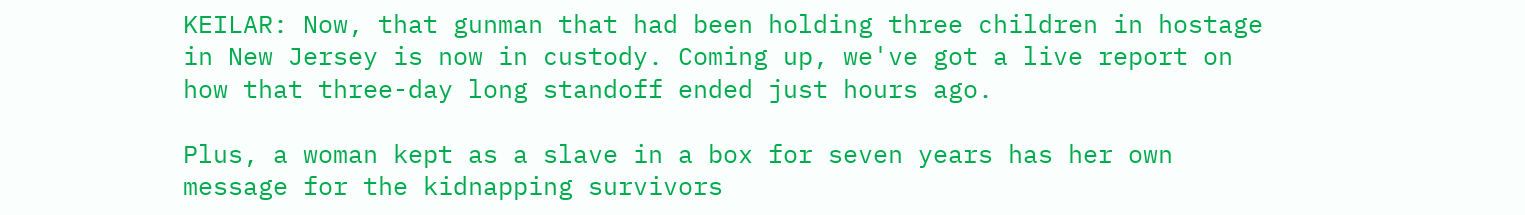KEILAR: Now, that gunman that had been holding three children in hostage in New Jersey is now in custody. Coming up, we've got a live report on how that three-day long standoff ended just hours ago.

Plus, a woman kept as a slave in a box for seven years has her own message for the kidnapping survivors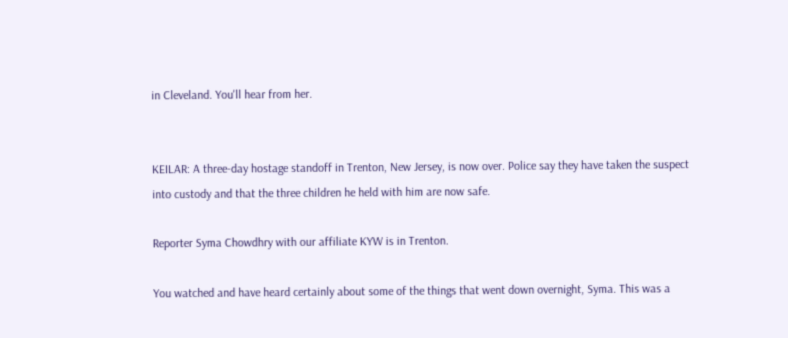in Cleveland. You'll hear from her.


KEILAR: A three-day hostage standoff in Trenton, New Jersey, is now over. Police say they have taken the suspect into custody and that the three children he held with him are now safe.

Reporter Syma Chowdhry with our affiliate KYW is in Trenton.

You watched and have heard certainly about some of the things that went down overnight, Syma. This was a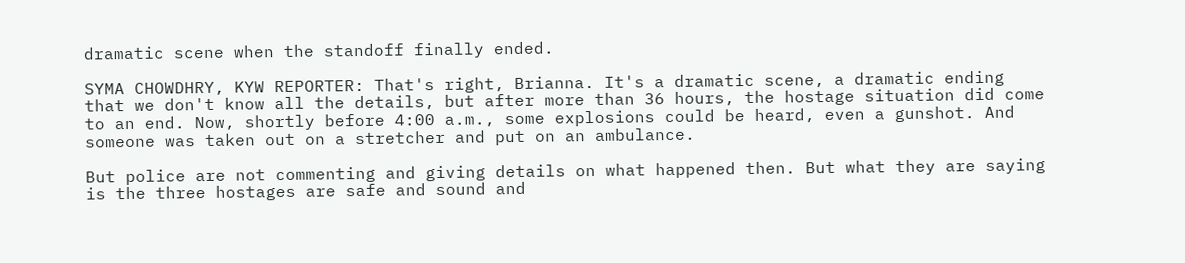dramatic scene when the standoff finally ended.

SYMA CHOWDHRY, KYW REPORTER: That's right, Brianna. It's a dramatic scene, a dramatic ending that we don't know all the details, but after more than 36 hours, the hostage situation did come to an end. Now, shortly before 4:00 a.m., some explosions could be heard, even a gunshot. And someone was taken out on a stretcher and put on an ambulance.

But police are not commenting and giving details on what happened then. But what they are saying is the three hostages are safe and sound and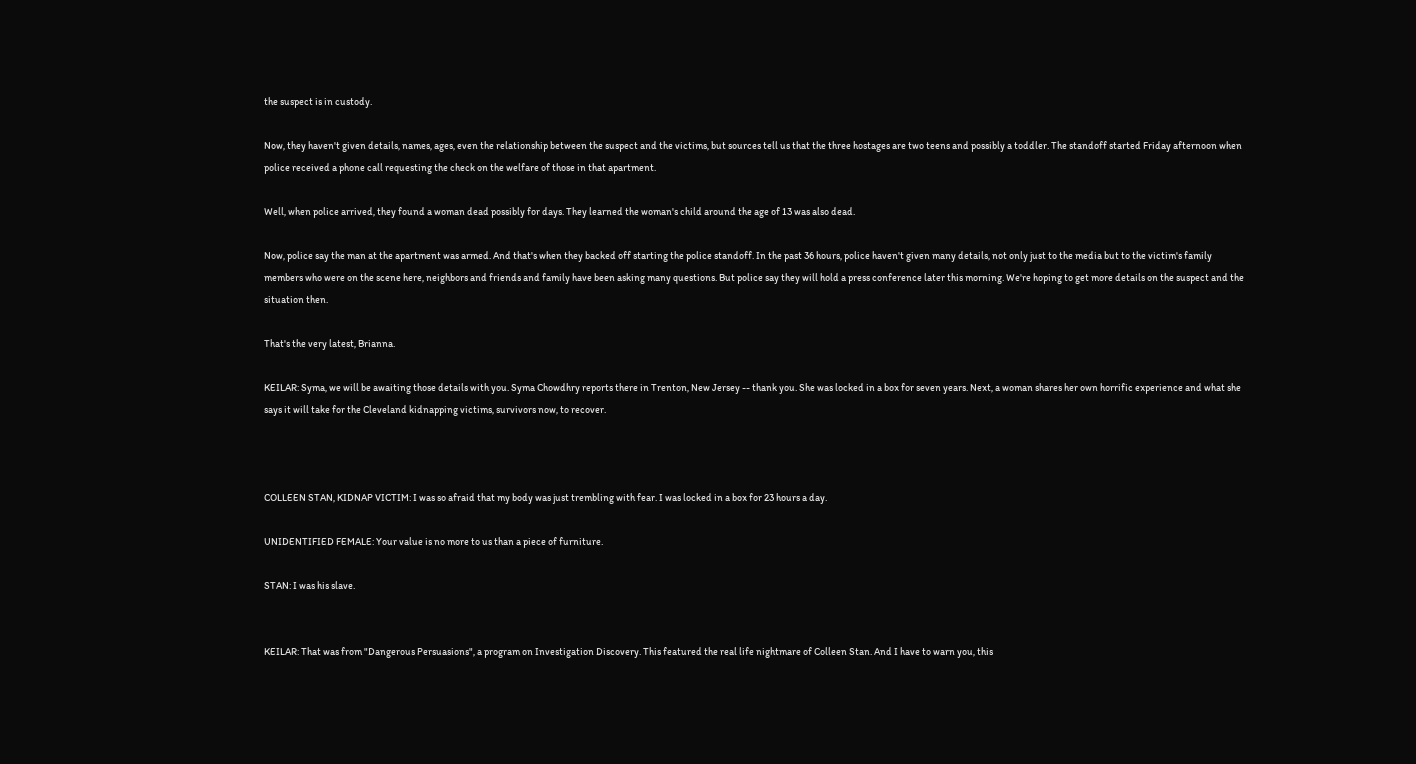the suspect is in custody.

Now, they haven't given details, names, ages, even the relationship between the suspect and the victims, but sources tell us that the three hostages are two teens and possibly a toddler. The standoff started Friday afternoon when police received a phone call requesting the check on the welfare of those in that apartment.

Well, when police arrived, they found a woman dead possibly for days. They learned the woman's child around the age of 13 was also dead.

Now, police say the man at the apartment was armed. And that's when they backed off starting the police standoff. In the past 36 hours, police haven't given many details, not only just to the media but to the victim's family members who were on the scene here, neighbors and friends and family have been asking many questions. But police say they will hold a press conference later this morning. We're hoping to get more details on the suspect and the situation then.

That's the very latest, Brianna.

KEILAR: Syma, we will be awaiting those details with you. Syma Chowdhry reports there in Trenton, New Jersey -- thank you. She was locked in a box for seven years. Next, a woman shares her own horrific experience and what she says it will take for the Cleveland kidnapping victims, survivors now, to recover.



COLLEEN STAN, KIDNAP VICTIM: I was so afraid that my body was just trembling with fear. I was locked in a box for 23 hours a day.

UNIDENTIFIED FEMALE: Your value is no more to us than a piece of furniture.

STAN: I was his slave.


KEILAR: That was from "Dangerous Persuasions", a program on Investigation Discovery. This featured the real life nightmare of Colleen Stan. And I have to warn you, this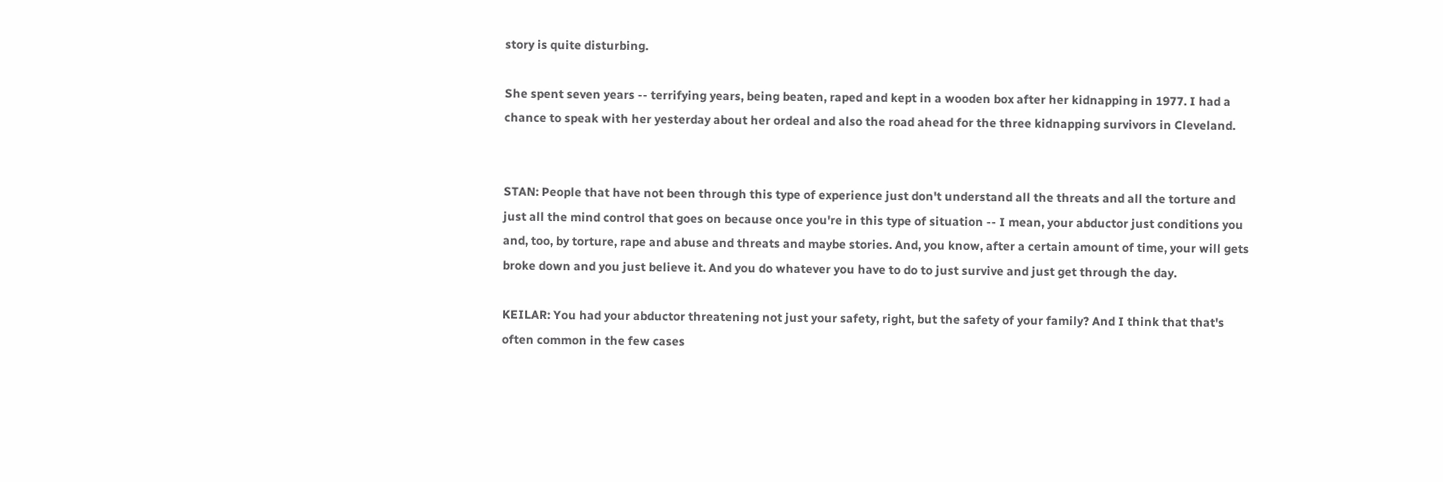story is quite disturbing.

She spent seven years -- terrifying years, being beaten, raped and kept in a wooden box after her kidnapping in 1977. I had a chance to speak with her yesterday about her ordeal and also the road ahead for the three kidnapping survivors in Cleveland.


STAN: People that have not been through this type of experience just don't understand all the threats and all the torture and just all the mind control that goes on because once you're in this type of situation -- I mean, your abductor just conditions you and, too, by torture, rape and abuse and threats and maybe stories. And, you know, after a certain amount of time, your will gets broke down and you just believe it. And you do whatever you have to do to just survive and just get through the day.

KEILAR: You had your abductor threatening not just your safety, right, but the safety of your family? And I think that that's often common in the few cases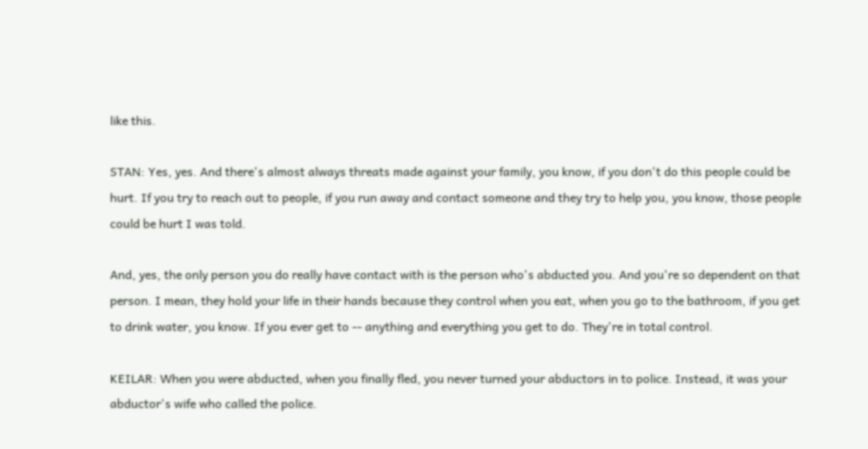like this.

STAN: Yes, yes. And there's almost always threats made against your family, you know, if you don't do this people could be hurt. If you try to reach out to people, if you run away and contact someone and they try to help you, you know, those people could be hurt I was told.

And, yes, the only person you do really have contact with is the person who's abducted you. And you're so dependent on that person. I mean, they hold your life in their hands because they control when you eat, when you go to the bathroom, if you get to drink water, you know. If you ever get to -- anything and everything you get to do. They're in total control.

KEILAR: When you were abducted, when you finally fled, you never turned your abductors in to police. Instead, it was your abductor's wife who called the police.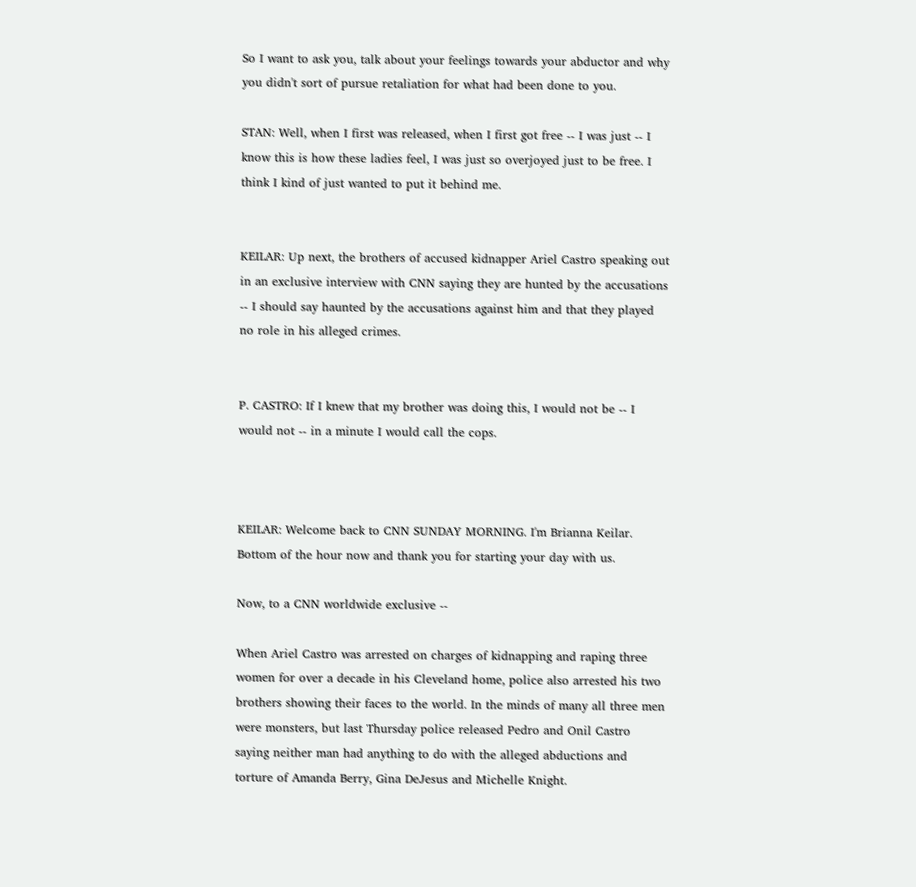So I want to ask you, talk about your feelings towards your abductor and why you didn't sort of pursue retaliation for what had been done to you.

STAN: Well, when I first was released, when I first got free -- I was just -- I know this is how these ladies feel, I was just so overjoyed just to be free. I think I kind of just wanted to put it behind me.


KEILAR: Up next, the brothers of accused kidnapper Ariel Castro speaking out in an exclusive interview with CNN saying they are hunted by the accusations -- I should say haunted by the accusations against him and that they played no role in his alleged crimes.


P. CASTRO: If I knew that my brother was doing this, I would not be -- I would not -- in a minute I would call the cops.



KEILAR: Welcome back to CNN SUNDAY MORNING. I'm Brianna Keilar. Bottom of the hour now and thank you for starting your day with us.

Now, to a CNN worldwide exclusive --

When Ariel Castro was arrested on charges of kidnapping and raping three women for over a decade in his Cleveland home, police also arrested his two brothers showing their faces to the world. In the minds of many all three men were monsters, but last Thursday police released Pedro and Onil Castro saying neither man had anything to do with the alleged abductions and torture of Amanda Berry, Gina DeJesus and Michelle Knight.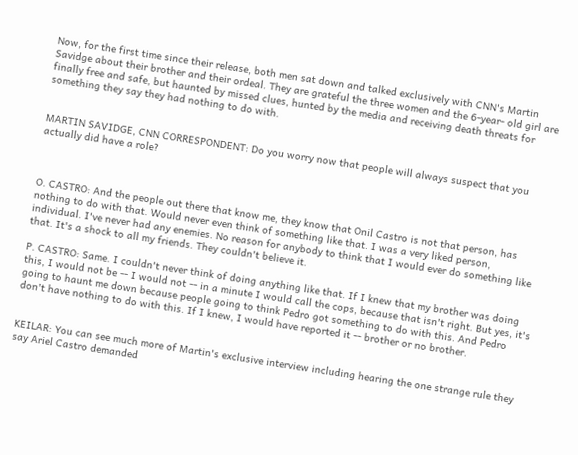Now, for the first time since their release, both men sat down and talked exclusively with CNN's Martin Savidge about their brother and their ordeal. They are grateful the three women and the 6-year- old girl are finally free and safe, but haunted by missed clues, hunted by the media and receiving death threats for something they say they had nothing to do with.


MARTIN SAVIDGE, CNN CORRESPONDENT: Do you worry now that people will always suspect that you actually did have a role?



O. CASTRO: And the people out there that know me, they know that Onil Castro is not that person, has nothing to do with that. Would never even think of something like that. I was a very liked person, individual. I've never had any enemies. No reason for anybody to think that I would ever do something like that. It's a shock to all my friends. They couldn't believe it.

P. CASTRO: Same. I couldn't never think of doing anything like that. If I knew that my brother was doing this, I would not be -- I would not -- in a minute I would call the cops, because that isn't right. But yes, it's going to haunt me down because people going to think Pedro got something to do with this. And Pedro don't have nothing to do with this. If I knew, I would have reported it -- brother or no brother.


KEILAR: You can see much more of Martin's exclusive interview including hearing the one strange rule they say Ariel Castro demanded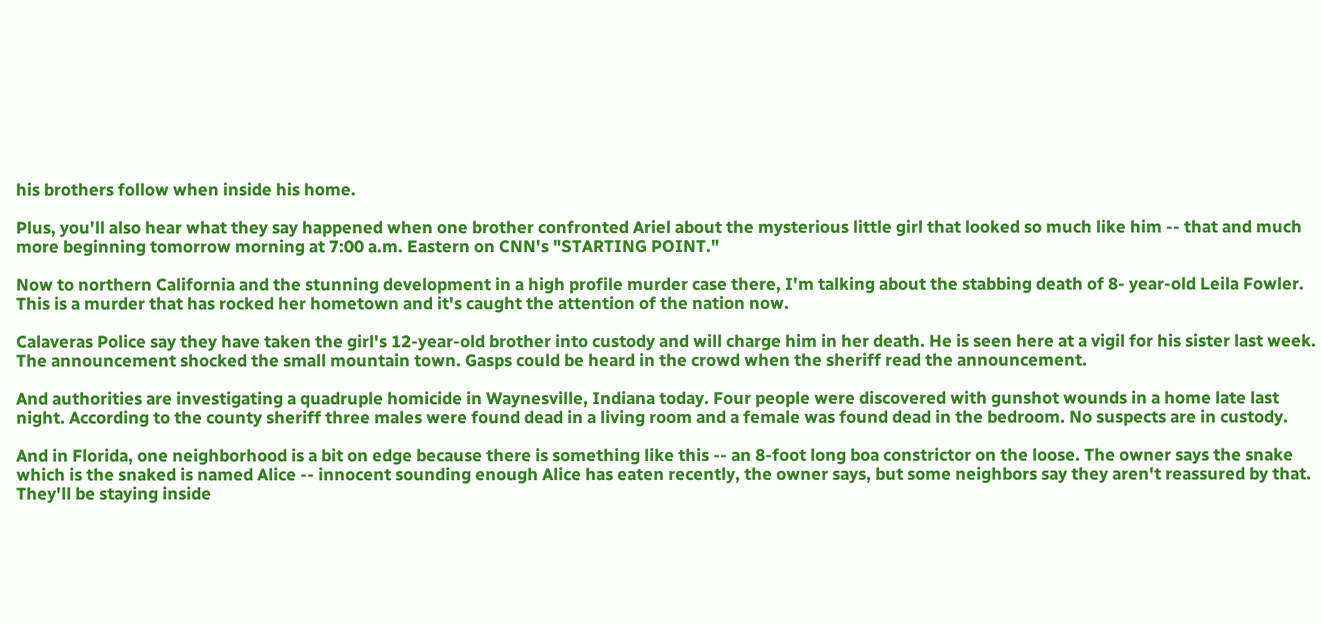his brothers follow when inside his home.

Plus, you'll also hear what they say happened when one brother confronted Ariel about the mysterious little girl that looked so much like him -- that and much more beginning tomorrow morning at 7:00 a.m. Eastern on CNN's "STARTING POINT."

Now to northern California and the stunning development in a high profile murder case there, I'm talking about the stabbing death of 8- year-old Leila Fowler. This is a murder that has rocked her hometown and it's caught the attention of the nation now.

Calaveras Police say they have taken the girl's 12-year-old brother into custody and will charge him in her death. He is seen here at a vigil for his sister last week. The announcement shocked the small mountain town. Gasps could be heard in the crowd when the sheriff read the announcement.

And authorities are investigating a quadruple homicide in Waynesville, Indiana today. Four people were discovered with gunshot wounds in a home late last night. According to the county sheriff three males were found dead in a living room and a female was found dead in the bedroom. No suspects are in custody.

And in Florida, one neighborhood is a bit on edge because there is something like this -- an 8-foot long boa constrictor on the loose. The owner says the snake which is the snaked is named Alice -- innocent sounding enough Alice has eaten recently, the owner says, but some neighbors say they aren't reassured by that. They'll be staying inside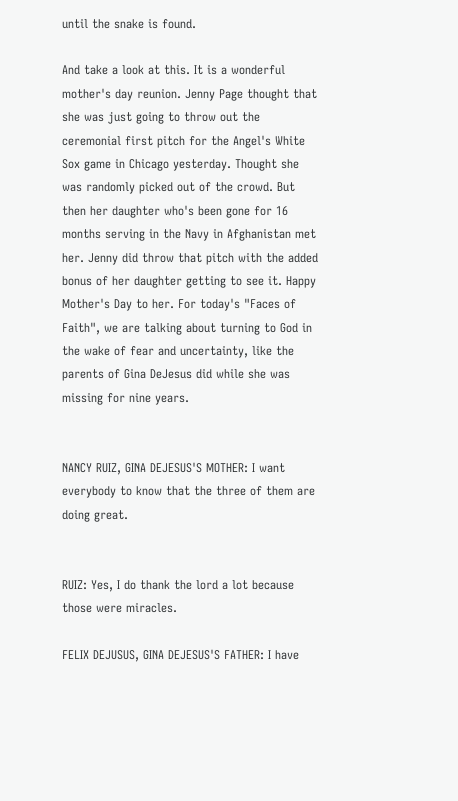until the snake is found.

And take a look at this. It is a wonderful mother's day reunion. Jenny Page thought that she was just going to throw out the ceremonial first pitch for the Angel's White Sox game in Chicago yesterday. Thought she was randomly picked out of the crowd. But then her daughter who's been gone for 16 months serving in the Navy in Afghanistan met her. Jenny did throw that pitch with the added bonus of her daughter getting to see it. Happy Mother's Day to her. For today's "Faces of Faith", we are talking about turning to God in the wake of fear and uncertainty, like the parents of Gina DeJesus did while she was missing for nine years.


NANCY RUIZ, GINA DEJESUS'S MOTHER: I want everybody to know that the three of them are doing great.


RUIZ: Yes, I do thank the lord a lot because those were miracles.

FELIX DEJUSUS, GINA DEJESUS'S FATHER: I have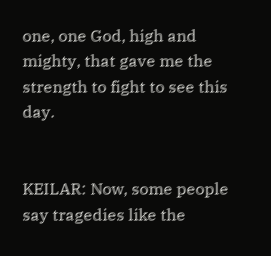one, one God, high and mighty, that gave me the strength to fight to see this day.


KEILAR: Now, some people say tragedies like the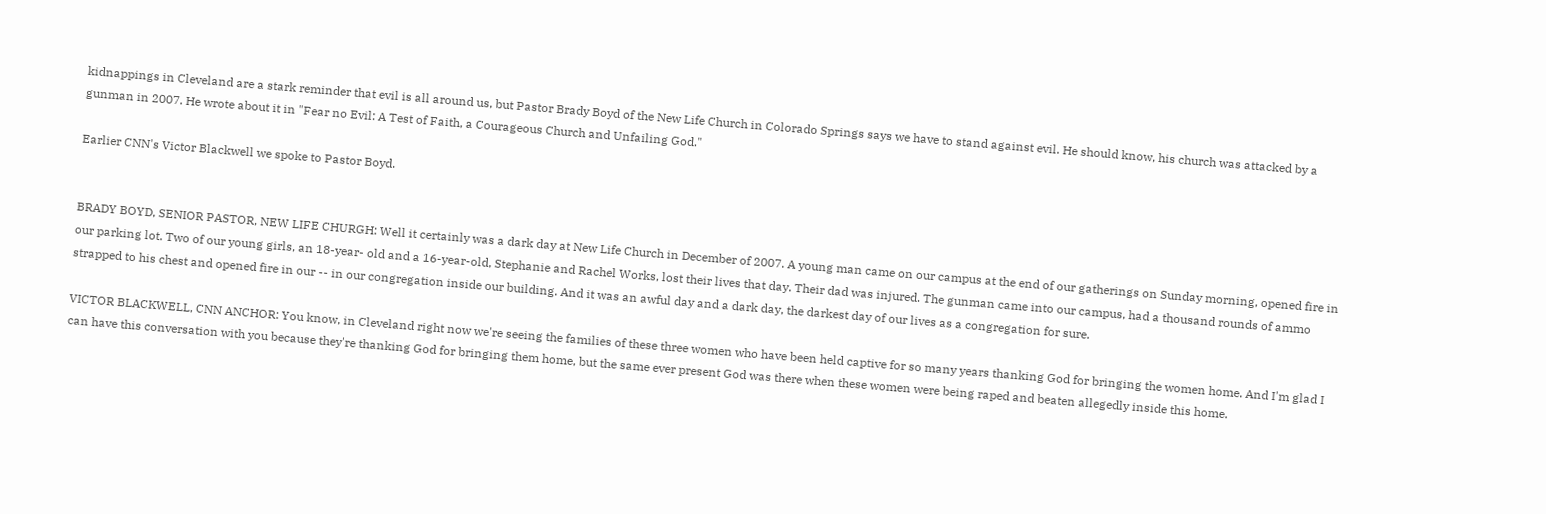kidnappings in Cleveland are a stark reminder that evil is all around us, but Pastor Brady Boyd of the New Life Church in Colorado Springs says we have to stand against evil. He should know, his church was attacked by a gunman in 2007. He wrote about it in "Fear no Evil: A Test of Faith, a Courageous Church and Unfailing God."

Earlier CNN's Victor Blackwell we spoke to Pastor Boyd.


BRADY BOYD, SENIOR PASTOR, NEW LIFE CHURGH: Well it certainly was a dark day at New Life Church in December of 2007. A young man came on our campus at the end of our gatherings on Sunday morning, opened fire in our parking lot. Two of our young girls, an 18-year- old and a 16-year-old, Stephanie and Rachel Works, lost their lives that day. Their dad was injured. The gunman came into our campus, had a thousand rounds of ammo strapped to his chest and opened fire in our -- in our congregation inside our building. And it was an awful day and a dark day, the darkest day of our lives as a congregation for sure.

VICTOR BLACKWELL, CNN ANCHOR: You know, in Cleveland right now we're seeing the families of these three women who have been held captive for so many years thanking God for bringing the women home. And I'm glad I can have this conversation with you because they're thanking God for bringing them home, but the same ever present God was there when these women were being raped and beaten allegedly inside this home.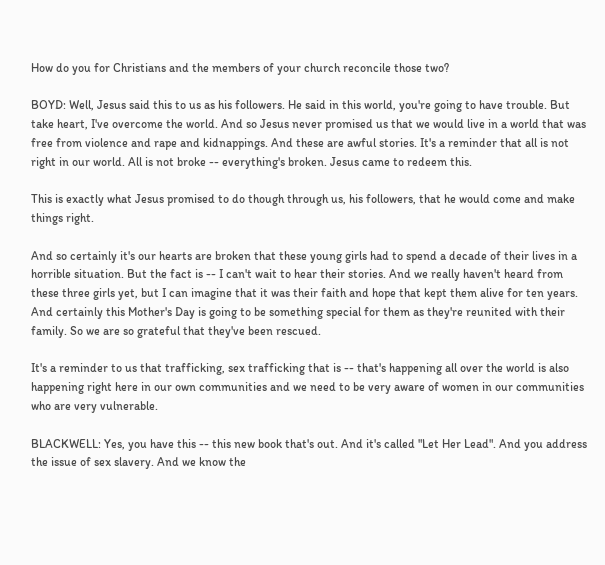How do you for Christians and the members of your church reconcile those two?

BOYD: Well, Jesus said this to us as his followers. He said in this world, you're going to have trouble. But take heart, I've overcome the world. And so Jesus never promised us that we would live in a world that was free from violence and rape and kidnappings. And these are awful stories. It's a reminder that all is not right in our world. All is not broke -- everything's broken. Jesus came to redeem this.

This is exactly what Jesus promised to do though through us, his followers, that he would come and make things right.

And so certainly it's our hearts are broken that these young girls had to spend a decade of their lives in a horrible situation. But the fact is -- I can't wait to hear their stories. And we really haven't heard from these three girls yet, but I can imagine that it was their faith and hope that kept them alive for ten years. And certainly this Mother's Day is going to be something special for them as they're reunited with their family. So we are so grateful that they've been rescued.

It's a reminder to us that trafficking, sex trafficking that is -- that's happening all over the world is also happening right here in our own communities and we need to be very aware of women in our communities who are very vulnerable.

BLACKWELL: Yes, you have this -- this new book that's out. And it's called "Let Her Lead". And you address the issue of sex slavery. And we know the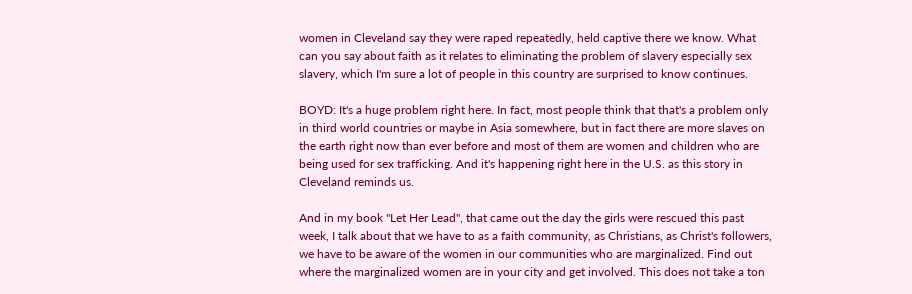women in Cleveland say they were raped repeatedly, held captive there we know. What can you say about faith as it relates to eliminating the problem of slavery especially sex slavery, which I'm sure a lot of people in this country are surprised to know continues.

BOYD: It's a huge problem right here. In fact, most people think that that's a problem only in third world countries or maybe in Asia somewhere, but in fact there are more slaves on the earth right now than ever before and most of them are women and children who are being used for sex trafficking. And it's happening right here in the U.S. as this story in Cleveland reminds us.

And in my book "Let Her Lead", that came out the day the girls were rescued this past week, I talk about that we have to as a faith community, as Christians, as Christ's followers, we have to be aware of the women in our communities who are marginalized. Find out where the marginalized women are in your city and get involved. This does not take a ton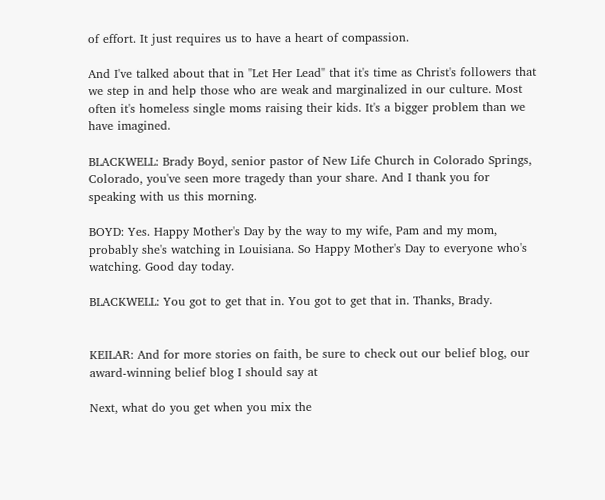of effort. It just requires us to have a heart of compassion.

And I've talked about that in "Let Her Lead" that it's time as Christ's followers that we step in and help those who are weak and marginalized in our culture. Most often it's homeless single moms raising their kids. It's a bigger problem than we have imagined.

BLACKWELL: Brady Boyd, senior pastor of New Life Church in Colorado Springs, Colorado, you've seen more tragedy than your share. And I thank you for speaking with us this morning.

BOYD: Yes. Happy Mother's Day by the way to my wife, Pam and my mom, probably she's watching in Louisiana. So Happy Mother's Day to everyone who's watching. Good day today.

BLACKWELL: You got to get that in. You got to get that in. Thanks, Brady.


KEILAR: And for more stories on faith, be sure to check out our belief blog, our award-winning belief blog I should say at

Next, what do you get when you mix the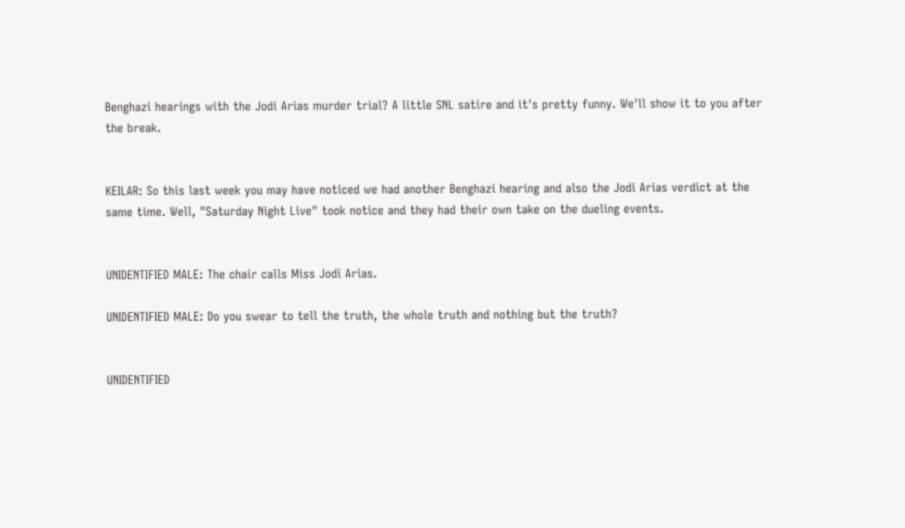Benghazi hearings with the Jodi Arias murder trial? A little SNL satire and it's pretty funny. We'll show it to you after the break.


KEILAR: So this last week you may have noticed we had another Benghazi hearing and also the Jodi Arias verdict at the same time. Well, "Saturday Night Live" took notice and they had their own take on the dueling events.


UNIDENTIFIED MALE: The chair calls Miss Jodi Arias.

UNIDENTIFIED MALE: Do you swear to tell the truth, the whole truth and nothing but the truth?


UNIDENTIFIED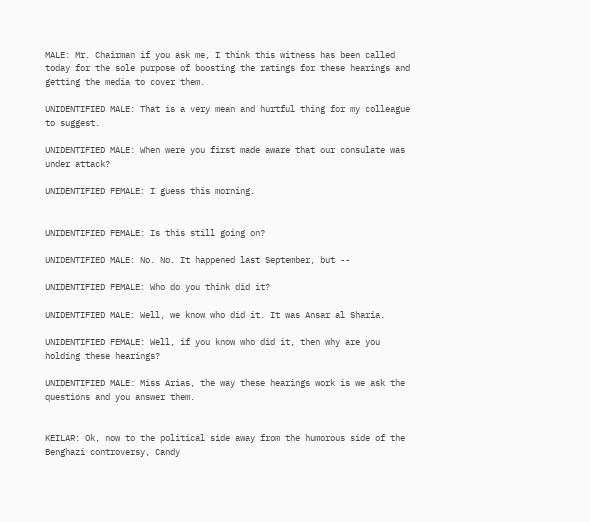MALE: Mr. Chairman if you ask me, I think this witness has been called today for the sole purpose of boosting the ratings for these hearings and getting the media to cover them.

UNIDENTIFIED MALE: That is a very mean and hurtful thing for my colleague to suggest.

UNIDENTIFIED MALE: When were you first made aware that our consulate was under attack?

UNIDENTIFIED FEMALE: I guess this morning.


UNIDENTIFIED FEMALE: Is this still going on?

UNIDENTIFIED MALE: No. No. It happened last September, but --

UNIDENTIFIED FEMALE: Who do you think did it?

UNIDENTIFIED MALE: Well, we know who did it. It was Ansar al Sharia.

UNIDENTIFIED FEMALE: Well, if you know who did it, then why are you holding these hearings?

UNIDENTIFIED MALE: Miss Arias, the way these hearings work is we ask the questions and you answer them.


KEILAR: Ok, now to the political side away from the humorous side of the Benghazi controversy, Candy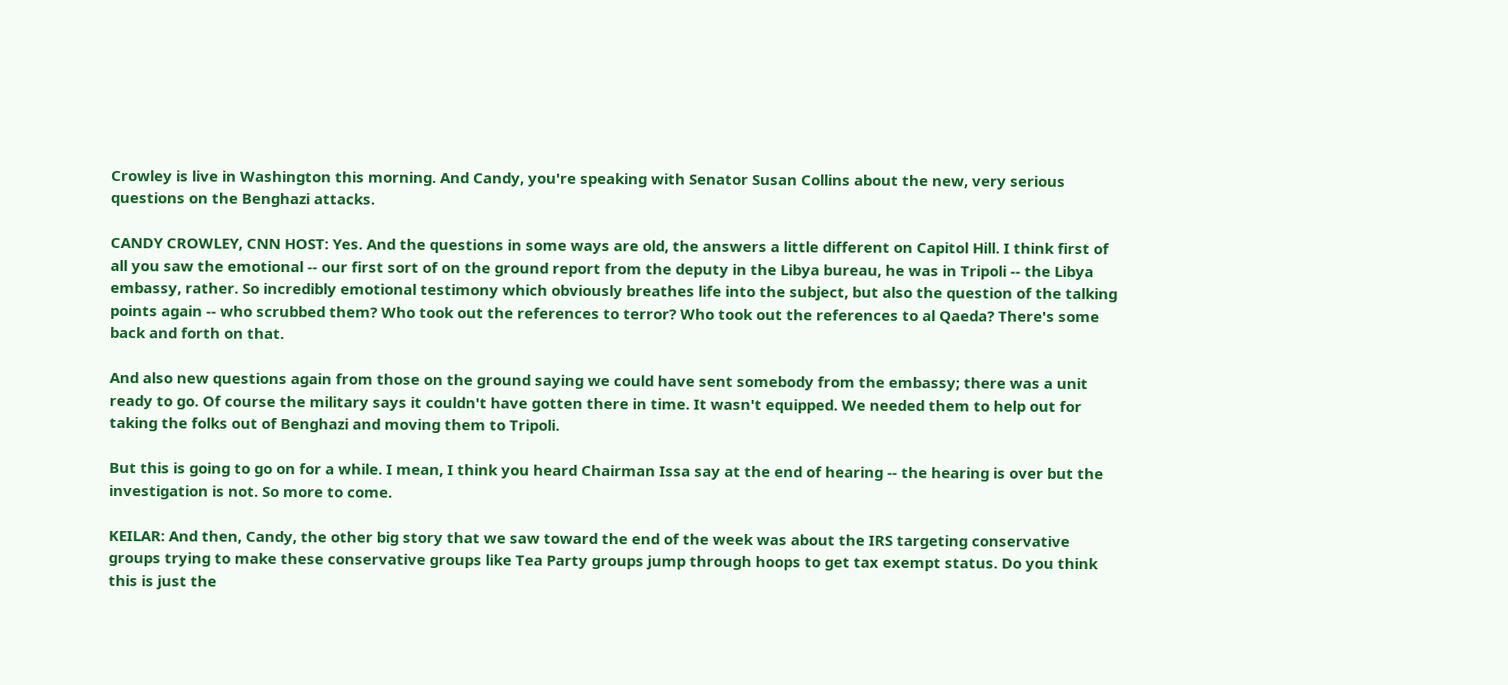Crowley is live in Washington this morning. And Candy, you're speaking with Senator Susan Collins about the new, very serious questions on the Benghazi attacks.

CANDY CROWLEY, CNN HOST: Yes. And the questions in some ways are old, the answers a little different on Capitol Hill. I think first of all you saw the emotional -- our first sort of on the ground report from the deputy in the Libya bureau, he was in Tripoli -- the Libya embassy, rather. So incredibly emotional testimony which obviously breathes life into the subject, but also the question of the talking points again -- who scrubbed them? Who took out the references to terror? Who took out the references to al Qaeda? There's some back and forth on that.

And also new questions again from those on the ground saying we could have sent somebody from the embassy; there was a unit ready to go. Of course the military says it couldn't have gotten there in time. It wasn't equipped. We needed them to help out for taking the folks out of Benghazi and moving them to Tripoli.

But this is going to go on for a while. I mean, I think you heard Chairman Issa say at the end of hearing -- the hearing is over but the investigation is not. So more to come.

KEILAR: And then, Candy, the other big story that we saw toward the end of the week was about the IRS targeting conservative groups trying to make these conservative groups like Tea Party groups jump through hoops to get tax exempt status. Do you think this is just the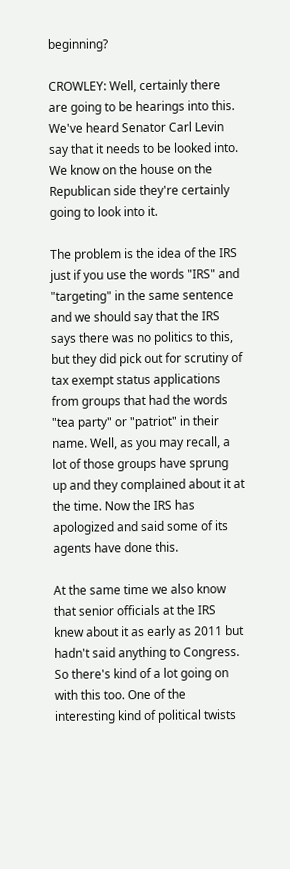beginning?

CROWLEY: Well, certainly there are going to be hearings into this. We've heard Senator Carl Levin say that it needs to be looked into. We know on the house on the Republican side they're certainly going to look into it.

The problem is the idea of the IRS just if you use the words "IRS" and "targeting" in the same sentence and we should say that the IRS says there was no politics to this, but they did pick out for scrutiny of tax exempt status applications from groups that had the words "tea party" or "patriot" in their name. Well, as you may recall, a lot of those groups have sprung up and they complained about it at the time. Now the IRS has apologized and said some of its agents have done this.

At the same time we also know that senior officials at the IRS knew about it as early as 2011 but hadn't said anything to Congress. So there's kind of a lot going on with this too. One of the interesting kind of political twists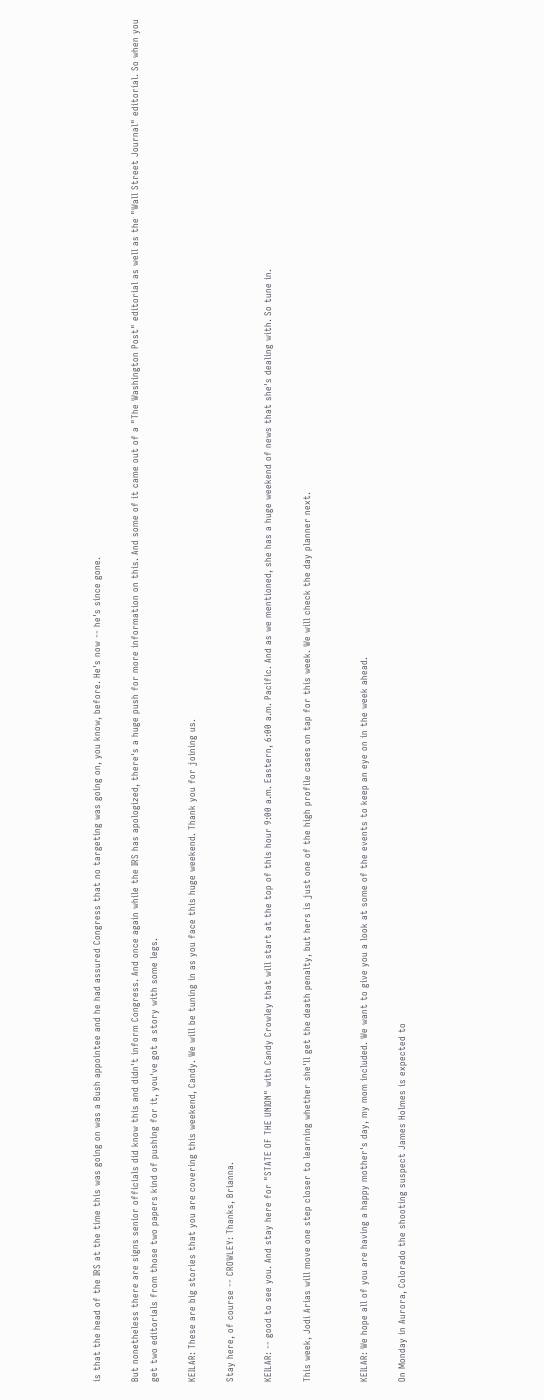is that the head of the IRS at the time this was going on was a Bush appointee and he had assured Congress that no targeting was going on, you know, before. He's now -- he's since gone.

But nonetheless there are signs senior officials did know this and didn't inform Congress. And once again while the IRS has apologized, there's a huge push for more information on this. And some of it came out of a "The Washington Post" editorial as well as the "Wall Street Journal" editorial. So when you get two editorials from those two papers kind of pushing for it, you've got a story with some legs.

KEILAR: These are big stories that you are covering this weekend, Candy. We will be tuning in as you face this huge weekend. Thank you for joining us.

Stay here, of course -- CROWLEY: Thanks, Brianna.

KEILAR: -- good to see you. And stay here for "STATE OF THE UNION" with Candy Crowley that will start at the top of this hour 9:00 a.m. Eastern, 6:00 a.m. Pacific. And as we mentioned, she has a huge weekend of news that she's dealing with. So tune in.

This week, Jodi Arias will move one step closer to learning whether she'll get the death penalty, but hers is just one of the high profile cases on tap for this week. We will check the day planner next.


KEILAR: We hope all of you are having a happy mother's day, my mom included. We want to give you a look at some of the events to keep an eye on in the week ahead.

On Monday in Aurora, Colorado the shooting suspect James Holmes is expected to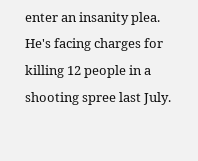enter an insanity plea. He's facing charges for killing 12 people in a shooting spree last July.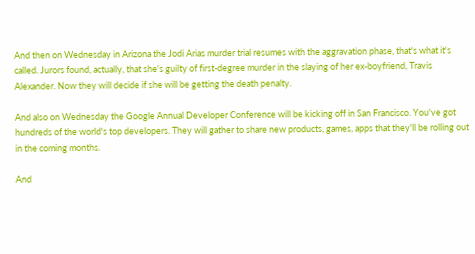And then on Wednesday in Arizona the Jodi Arias murder trial resumes with the aggravation phase, that's what it's called. Jurors found, actually, that she's guilty of first-degree murder in the slaying of her ex-boyfriend, Travis Alexander. Now they will decide if she will be getting the death penalty.

And also on Wednesday the Google Annual Developer Conference will be kicking off in San Francisco. You've got hundreds of the world's top developers. They will gather to share new products, games, apps that they'll be rolling out in the coming months.

And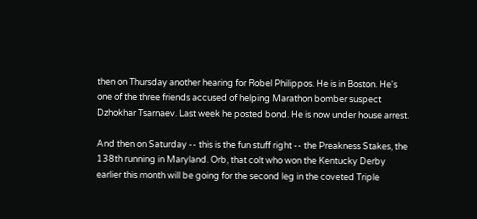then on Thursday another hearing for Robel Philippos. He is in Boston. He's one of the three friends accused of helping Marathon bomber suspect Dzhokhar Tsarnaev. Last week he posted bond. He is now under house arrest.

And then on Saturday -- this is the fun stuff right -- the Preakness Stakes, the 138th running in Maryland. Orb, that colt who won the Kentucky Derby earlier this month will be going for the second leg in the coveted Triple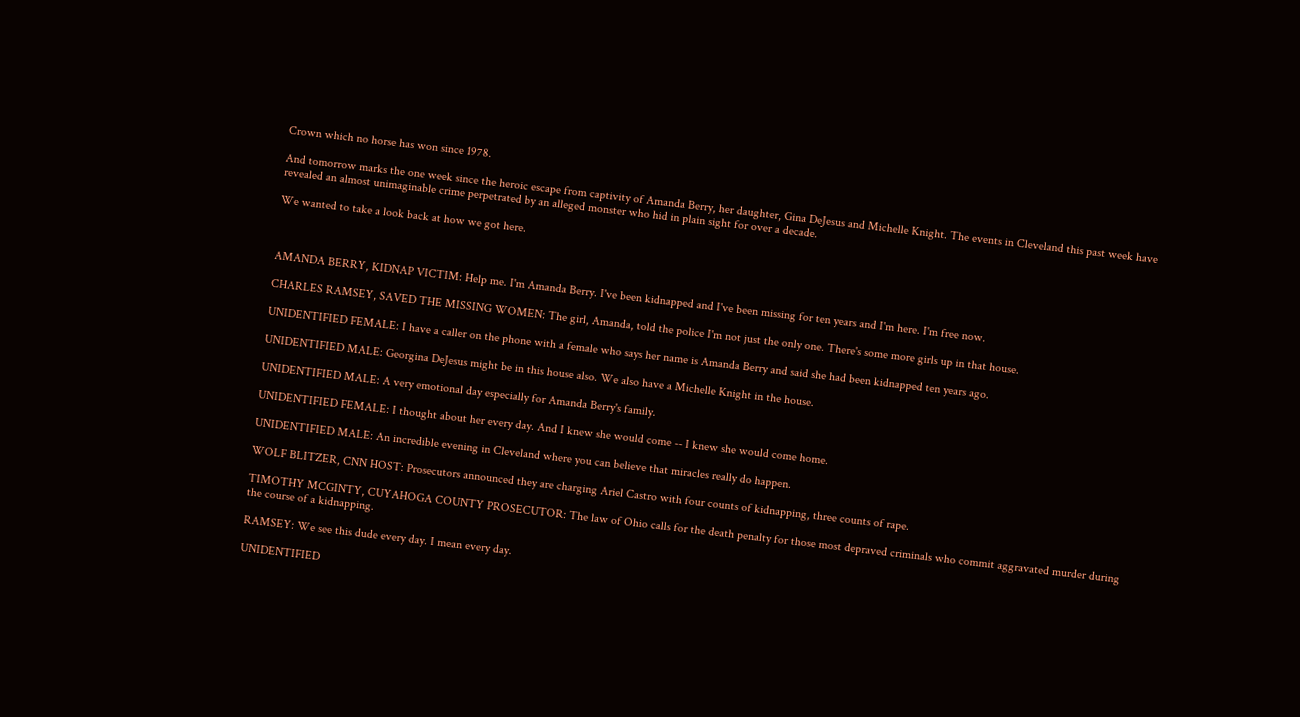Crown which no horse has won since 1978.

And tomorrow marks the one week since the heroic escape from captivity of Amanda Berry, her daughter, Gina DeJesus and Michelle Knight. The events in Cleveland this past week have revealed an almost unimaginable crime perpetrated by an alleged monster who hid in plain sight for over a decade.

We wanted to take a look back at how we got here.



AMANDA BERRY, KIDNAP VICTIM: Help me. I'm Amanda Berry. I've been kidnapped and I've been missing for ten years and I'm here. I'm free now.

CHARLES RAMSEY, SAVED THE MISSING WOMEN: The girl, Amanda, told the police I'm not just the only one. There's some more girls up in that house.

UNIDENTIFIED FEMALE: I have a caller on the phone with a female who says her name is Amanda Berry and said she had been kidnapped ten years ago.

UNIDENTIFIED MALE: Georgina DeJesus might be in this house also. We also have a Michelle Knight in the house.

UNIDENTIFIED MALE: A very emotional day especially for Amanda Berry's family.

UNIDENTIFIED FEMALE: I thought about her every day. And I knew she would come -- I knew she would come home.

UNIDENTIFIED MALE: An incredible evening in Cleveland where you can believe that miracles really do happen.

WOLF BLITZER, CNN HOST: Prosecutors announced they are charging Ariel Castro with four counts of kidnapping, three counts of rape.

TIMOTHY MCGINTY, CUYAHOGA COUNTY PROSECUTOR: The law of Ohio calls for the death penalty for those most depraved criminals who commit aggravated murder during the course of a kidnapping.

RAMSEY: We see this dude every day. I mean every day.

UNIDENTIFIED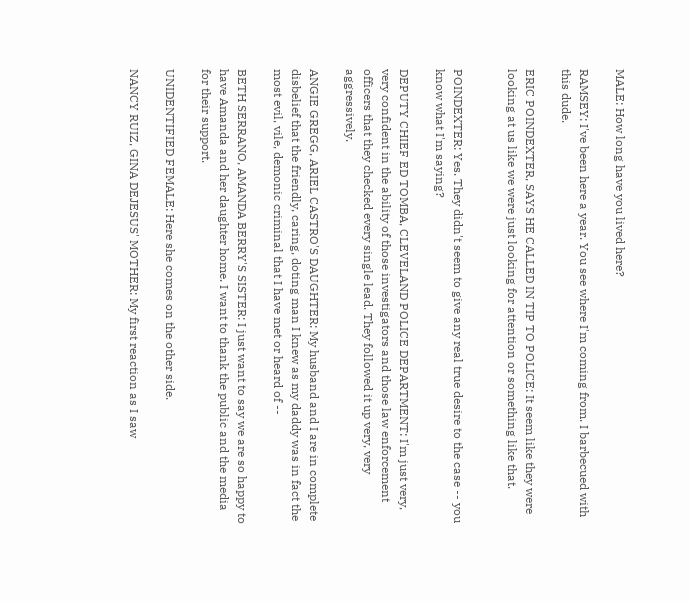MALE: How long have you lived here?

RAMSEY: I've been here a year. You see where I'm coming from. I barbecued with this dude.

ERIC POINDEXTER, SAYS HE CALLED IN TIP TO POLICE: It seem like they were looking at us like we were just looking for attention or something like that.


POINDEXTER: Yes. They didn't seem to give any real true desire to the case -- you know what I'm saying?

DEPUTY CHIEF ED TOMBA, CLEVELAND POLICE DEPARTMENT: I'm just very, very confident in the ability of those investigators and those law enforcement officers that they checked every single lead. They followed it up very, very aggressively.

ANGIE GREGG, ARIEL CASTRO'S DAUGHTER: My husband and I are in complete disbelief that the friendly, caring, doting man I knew as my daddy was in fact the most evil, vile, demonic criminal that I have met or heard of --

BETH SERRANO, AMANDA BERRY'S SISTER: I just want to say we are so happy to have Amanda and her daughter home. I want to thank the public and the media for their support.

UNIDENTIFIED FEMALE: Here she comes on the other side.

NANCY RUIZ, GINA DEJESUS' MOTHER: My first reaction as I saw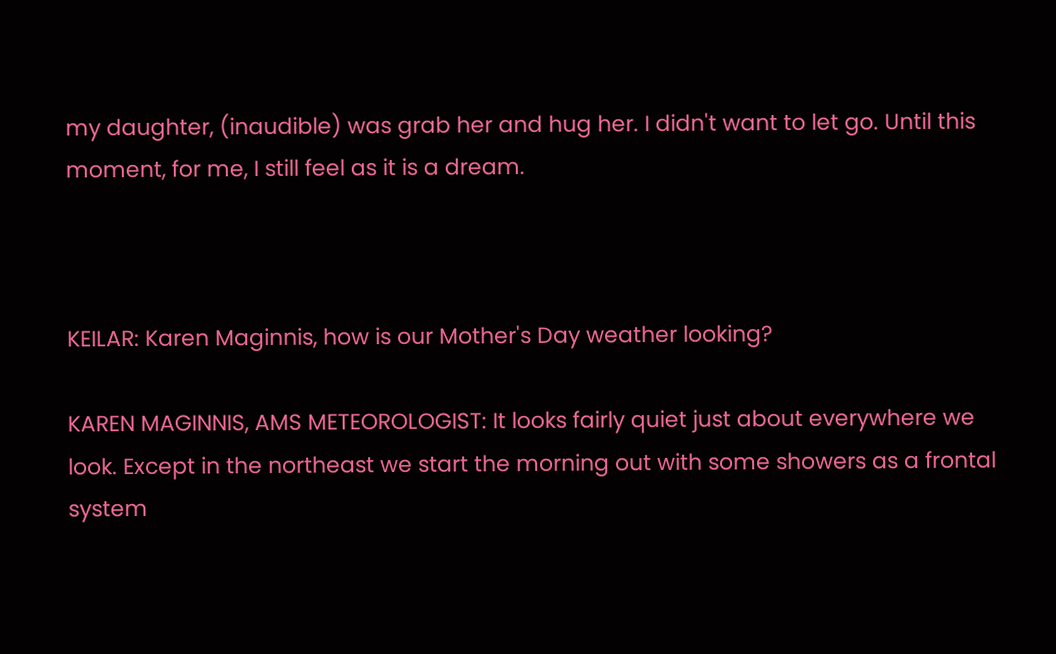my daughter, (inaudible) was grab her and hug her. I didn't want to let go. Until this moment, for me, I still feel as it is a dream.



KEILAR: Karen Maginnis, how is our Mother's Day weather looking?

KAREN MAGINNIS, AMS METEOROLOGIST: It looks fairly quiet just about everywhere we look. Except in the northeast we start the morning out with some showers as a frontal system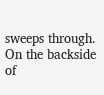sweeps through. On the backside of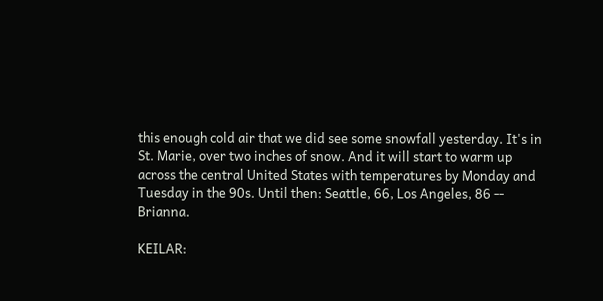this enough cold air that we did see some snowfall yesterday. It's in St. Marie, over two inches of snow. And it will start to warm up across the central United States with temperatures by Monday and Tuesday in the 90s. Until then: Seattle, 66, Los Angeles, 86 -- Brianna.

KEILAR: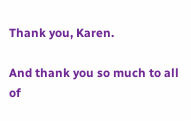Thank you, Karen.

And thank you so much to all of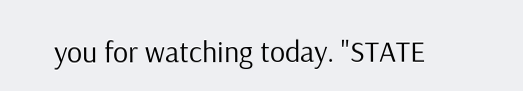you for watching today. "STATE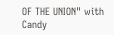OF THE UNION" with Candy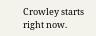Crowley starts right now.